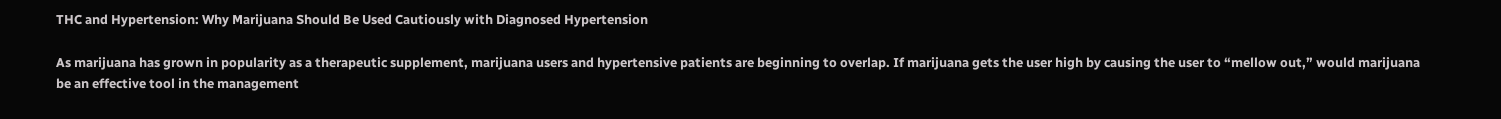THC and Hypertension: Why Marijuana Should Be Used Cautiously with Diagnosed Hypertension

As marijuana has grown in popularity as a therapeutic supplement, marijuana users and hypertensive patients are beginning to overlap. If marijuana gets the user high by causing the user to “mellow out,” would marijuana be an effective tool in the management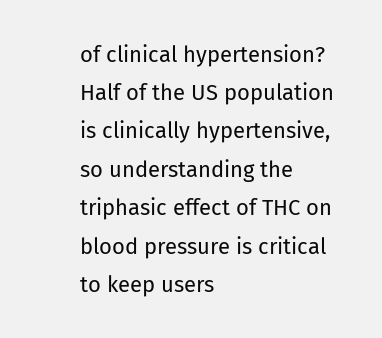of clinical hypertension? Half of the US population is clinically hypertensive, so understanding the triphasic effect of THC on blood pressure is critical to keep users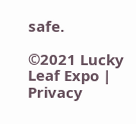safe.

©2021 Lucky Leaf Expo | Privacy